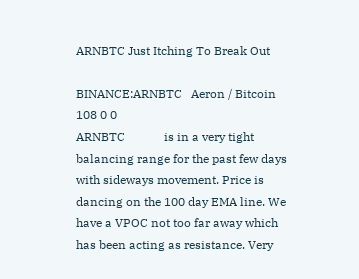ARNBTC Just Itching To Break Out

BINANCE:ARNBTC   Aeron / Bitcoin
108 0 0
ARNBTC             is in a very tight balancing range for the past few days with sideways movement. Price is dancing on the 100 day EMA line. We have a VPOC not too far away which has been acting as resistance. Very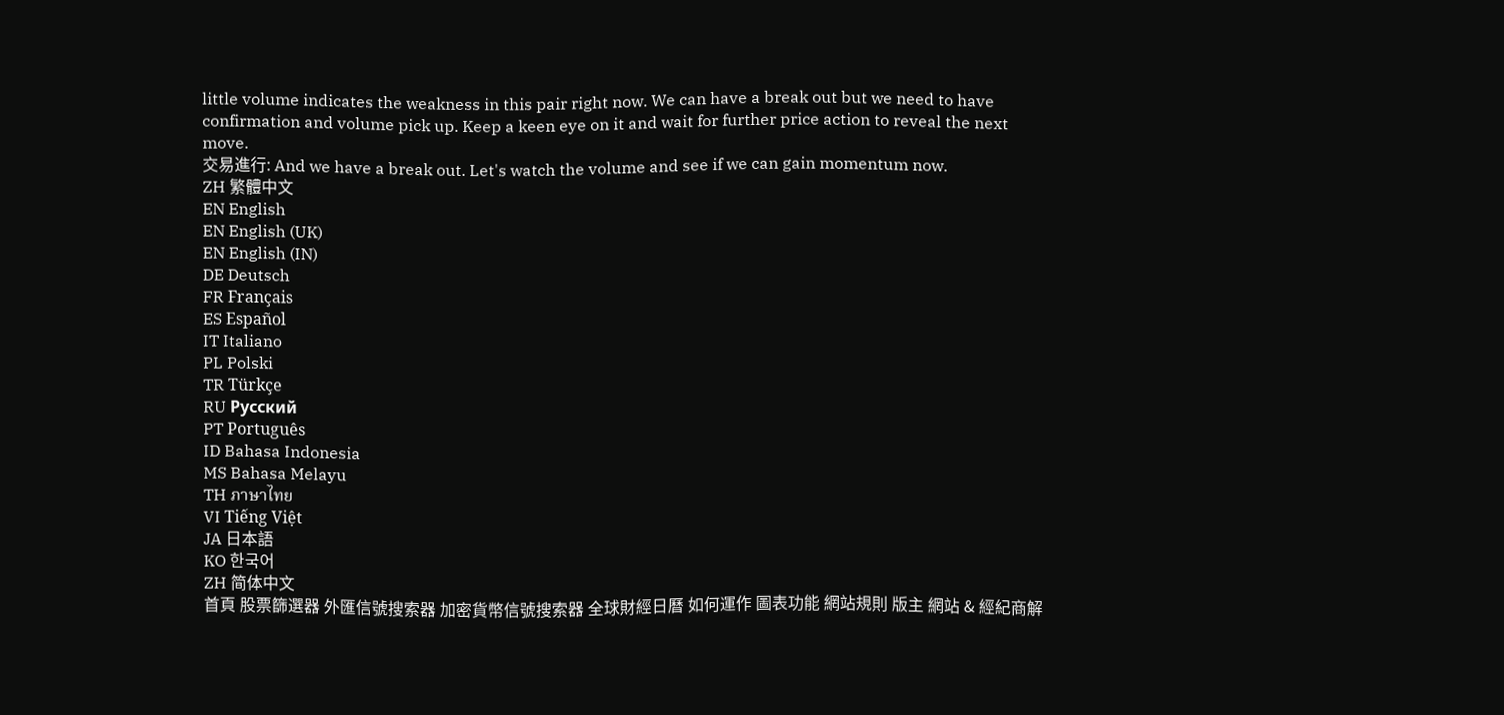little volume indicates the weakness in this pair right now. We can have a break out but we need to have confirmation and volume pick up. Keep a keen eye on it and wait for further price action to reveal the next move.
交易進行: And we have a break out. Let's watch the volume and see if we can gain momentum now.
ZH 繁體中文
EN English
EN English (UK)
EN English (IN)
DE Deutsch
FR Français
ES Español
IT Italiano
PL Polski
TR Türkçe
RU Русский
PT Português
ID Bahasa Indonesia
MS Bahasa Melayu
TH ภาษาไทย
VI Tiếng Việt
JA 日本語
KO 한국어
ZH 简体中文
首頁 股票篩選器 外匯信號搜索器 加密貨幣信號搜索器 全球財經日曆 如何運作 圖表功能 網站規則 版主 網站 & 經紀商解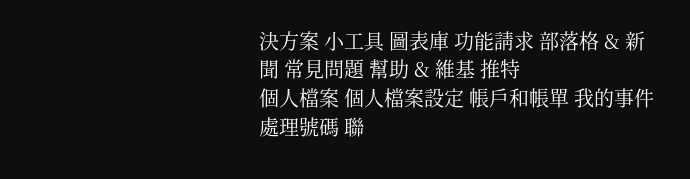決方案 小工具 圖表庫 功能請求 部落格 & 新聞 常見問題 幫助 & 維基 推特
個人檔案 個人檔案設定 帳戶和帳單 我的事件處理號碼 聯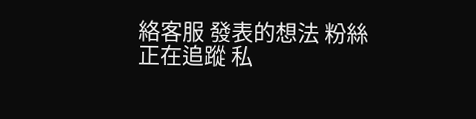絡客服 發表的想法 粉絲 正在追蹤 私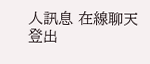人訊息 在線聊天 登出